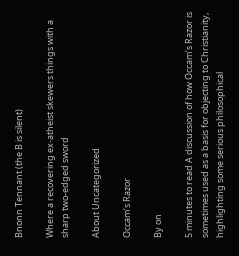Bnonn Tennant (the B is silent)

Where a recovering ex-atheist skewers things with a sharp two-edged sword

About Uncategorized

Occam’s Razor

By on

5 minutes to read A discussion of how Occam’s Razor is sometimes used as a basis for objecting to Christianity, highlighting some serious philosophical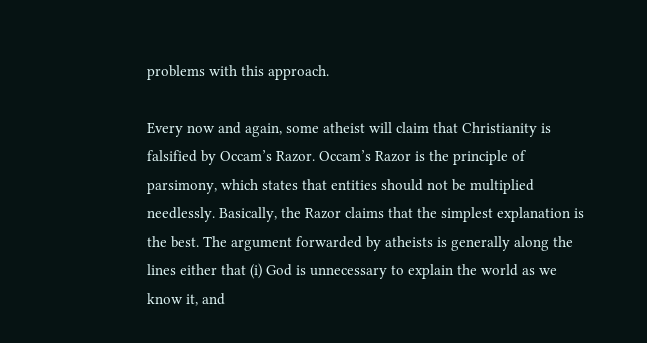problems with this approach.

Every now and again, some atheist will claim that Christianity is falsified by Occam’s Razor. Occam’s Razor is the principle of parsimony, which states that entities should not be multiplied needlessly. Basically, the Razor claims that the simplest explanation is the best. The argument forwarded by atheists is generally along the lines either that (i) God is unnecessary to explain the world as we know it, and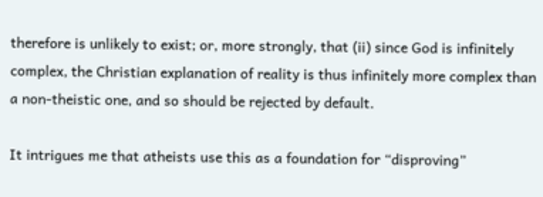therefore is unlikely to exist; or, more strongly, that (ii) since God is infinitely complex, the Christian explanation of reality is thus infinitely more complex than a non-theistic one, and so should be rejected by default.

It intrigues me that atheists use this as a foundation for “disproving”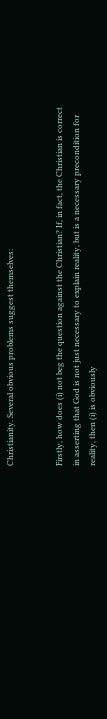Christianity. Several obvious problems suggest themselves:


Firstly, how does (i) not beg the question against the Christian? If, in fact, the Christian is correct in asserting that God is not just necessary to explain reality, but is a necessary precondition for reality, then (i) is obviously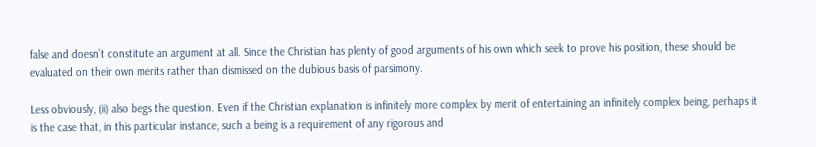false and doesn’t constitute an argument at all. Since the Christian has plenty of good arguments of his own which seek to prove his position, these should be evaluated on their own merits rather than dismissed on the dubious basis of parsimony.

Less obviously, (ii) also begs the question. Even if the Christian explanation is infinitely more complex by merit of entertaining an infinitely complex being, perhaps it is the case that, in this particular instance, such a being is a requirement of any rigorous and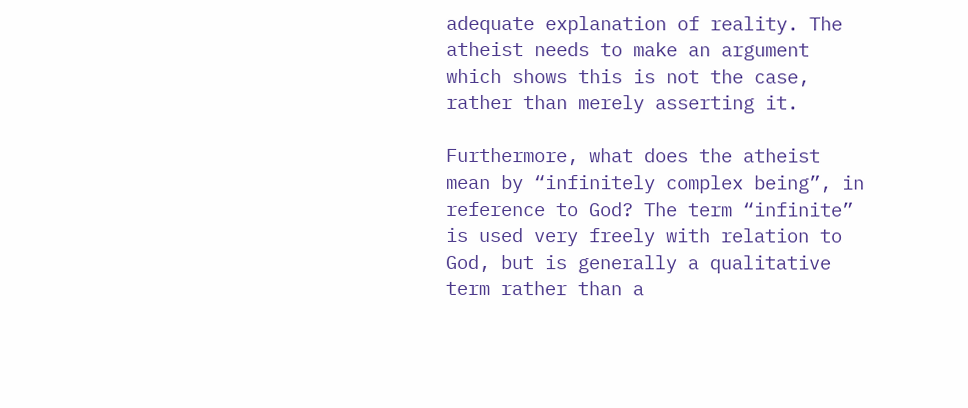adequate explanation of reality. The atheist needs to make an argument which shows this is not the case, rather than merely asserting it.

Furthermore, what does the atheist mean by “infinitely complex being”, in reference to God? The term “infinite” is used very freely with relation to God, but is generally a qualitative term rather than a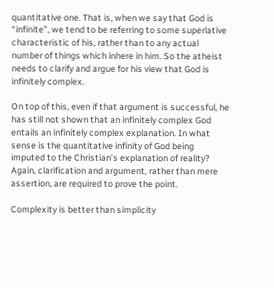quantitative one. That is, when we say that God is “infinite”, we tend to be referring to some superlative characteristic of his, rather than to any actual number of things which inhere in him. So the atheist needs to clarify and argue for his view that God is infinitely complex.

On top of this, even if that argument is successful, he has still not shown that an infinitely complex God entails an infinitely complex explanation. In what sense is the quantitative infinity of God being imputed to the Christian’s explanation of reality? Again, clarification and argument, rather than mere assertion, are required to prove the point.

Complexity is better than simplicity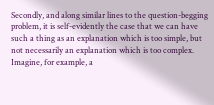Secondly, and along similar lines to the question-begging problem, it is self-evidently the case that we can have such a thing as an explanation which is too simple, but not necessarily an explanation which is too complex. Imagine, for example, a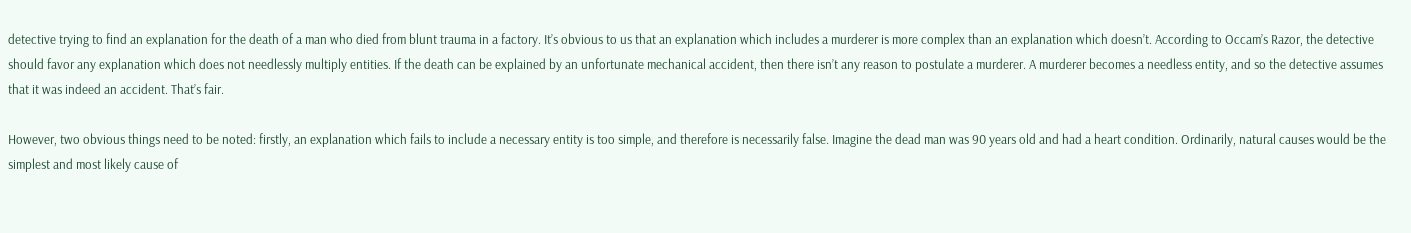detective trying to find an explanation for the death of a man who died from blunt trauma in a factory. It’s obvious to us that an explanation which includes a murderer is more complex than an explanation which doesn’t. According to Occam’s Razor, the detective should favor any explanation which does not needlessly multiply entities. If the death can be explained by an unfortunate mechanical accident, then there isn’t any reason to postulate a murderer. A murderer becomes a needless entity, and so the detective assumes that it was indeed an accident. That’s fair.

However, two obvious things need to be noted: firstly, an explanation which fails to include a necessary entity is too simple, and therefore is necessarily false. Imagine the dead man was 90 years old and had a heart condition. Ordinarily, natural causes would be the simplest and most likely cause of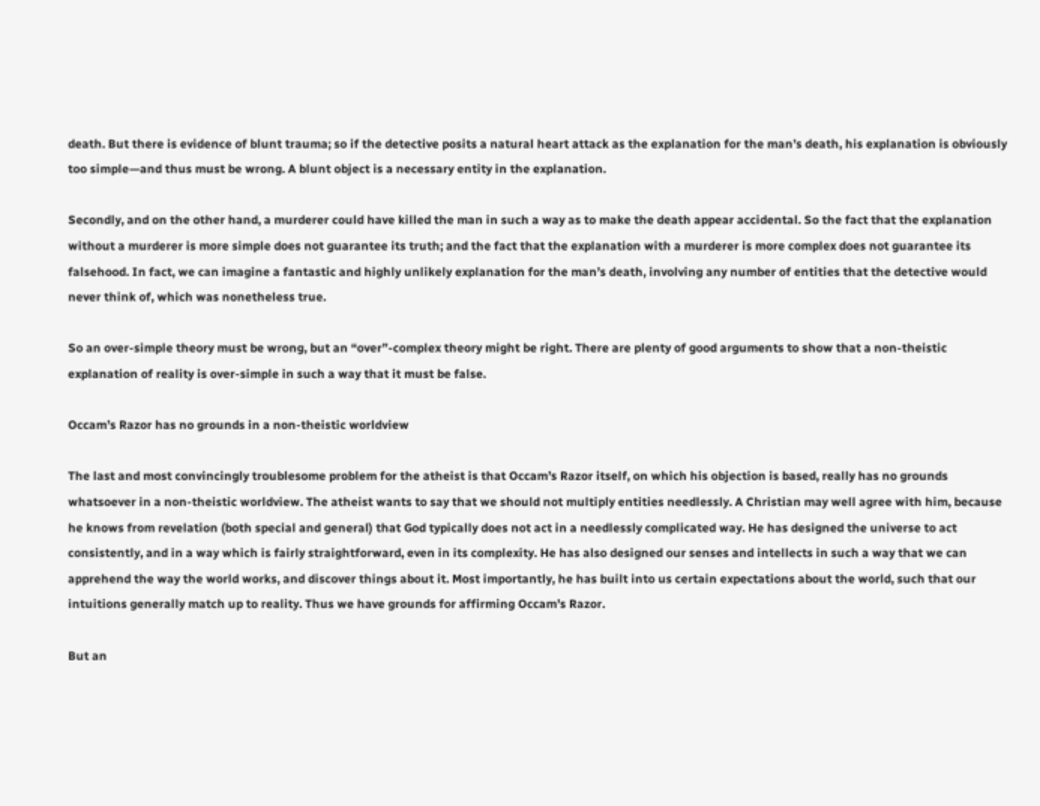death. But there is evidence of blunt trauma; so if the detective posits a natural heart attack as the explanation for the man’s death, his explanation is obviously too simple—and thus must be wrong. A blunt object is a necessary entity in the explanation.

Secondly, and on the other hand, a murderer could have killed the man in such a way as to make the death appear accidental. So the fact that the explanation without a murderer is more simple does not guarantee its truth; and the fact that the explanation with a murderer is more complex does not guarantee its falsehood. In fact, we can imagine a fantastic and highly unlikely explanation for the man’s death, involving any number of entities that the detective would never think of, which was nonetheless true.

So an over-simple theory must be wrong, but an “over”-complex theory might be right. There are plenty of good arguments to show that a non-theistic explanation of reality is over-simple in such a way that it must be false.

Occam’s Razor has no grounds in a non-theistic worldview

The last and most convincingly troublesome problem for the atheist is that Occam’s Razor itself, on which his objection is based, really has no grounds whatsoever in a non-theistic worldview. The atheist wants to say that we should not multiply entities needlessly. A Christian may well agree with him, because he knows from revelation (both special and general) that God typically does not act in a needlessly complicated way. He has designed the universe to act consistently, and in a way which is fairly straightforward, even in its complexity. He has also designed our senses and intellects in such a way that we can apprehend the way the world works, and discover things about it. Most importantly, he has built into us certain expectations about the world, such that our intuitions generally match up to reality. Thus we have grounds for affirming Occam’s Razor.

But an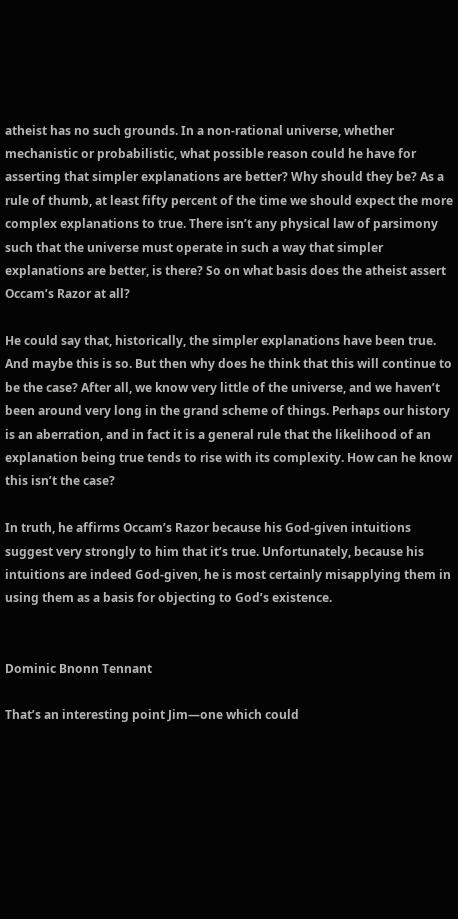atheist has no such grounds. In a non-rational universe, whether mechanistic or probabilistic, what possible reason could he have for asserting that simpler explanations are better? Why should they be? As a rule of thumb, at least fifty percent of the time we should expect the more complex explanations to true. There isn’t any physical law of parsimony such that the universe must operate in such a way that simpler explanations are better, is there? So on what basis does the atheist assert Occam’s Razor at all?

He could say that, historically, the simpler explanations have been true. And maybe this is so. But then why does he think that this will continue to be the case? After all, we know very little of the universe, and we haven’t been around very long in the grand scheme of things. Perhaps our history is an aberration, and in fact it is a general rule that the likelihood of an explanation being true tends to rise with its complexity. How can he know this isn’t the case?

In truth, he affirms Occam’s Razor because his God-given intuitions suggest very strongly to him that it’s true. Unfortunately, because his intuitions are indeed God-given, he is most certainly misapplying them in using them as a basis for objecting to God’s existence.


Dominic Bnonn Tennant

That’s an interesting point Jim—one which could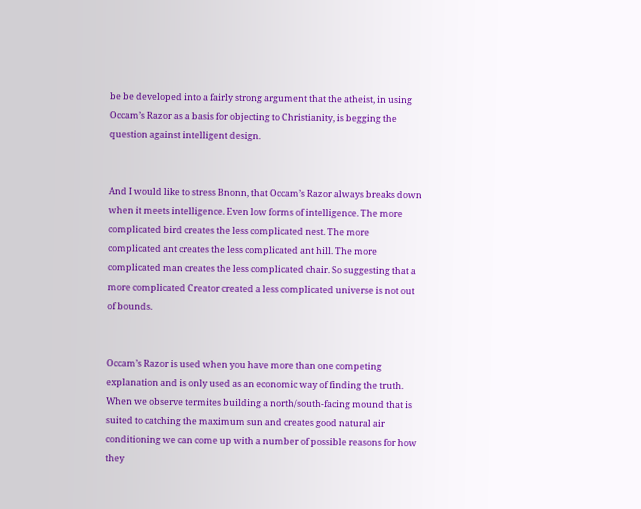be be developed into a fairly strong argument that the atheist, in using Occam’s Razor as a basis for objecting to Christianity, is begging the question against intelligent design.


And I would like to stress Bnonn, that Occam’s Razor always breaks down when it meets intelligence. Even low forms of intelligence. The more complicated bird creates the less complicated nest. The more complicated ant creates the less complicated ant hill. The more complicated man creates the less complicated chair. So suggesting that a more complicated Creator created a less complicated universe is not out of bounds.


Occam’s Razor is used when you have more than one competing explanation and is only used as an economic way of finding the truth. When we observe termites building a north/south-facing mound that is suited to catching the maximum sun and creates good natural air conditioning we can come up with a number of possible reasons for how they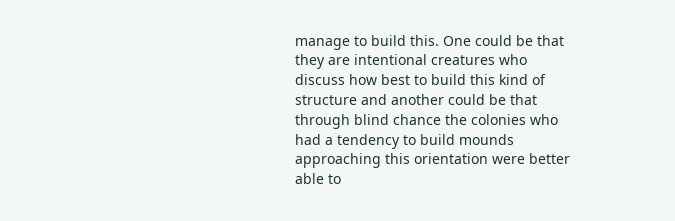manage to build this. One could be that they are intentional creatures who discuss how best to build this kind of structure and another could be that through blind chance the colonies who had a tendency to build mounds approaching this orientation were better able to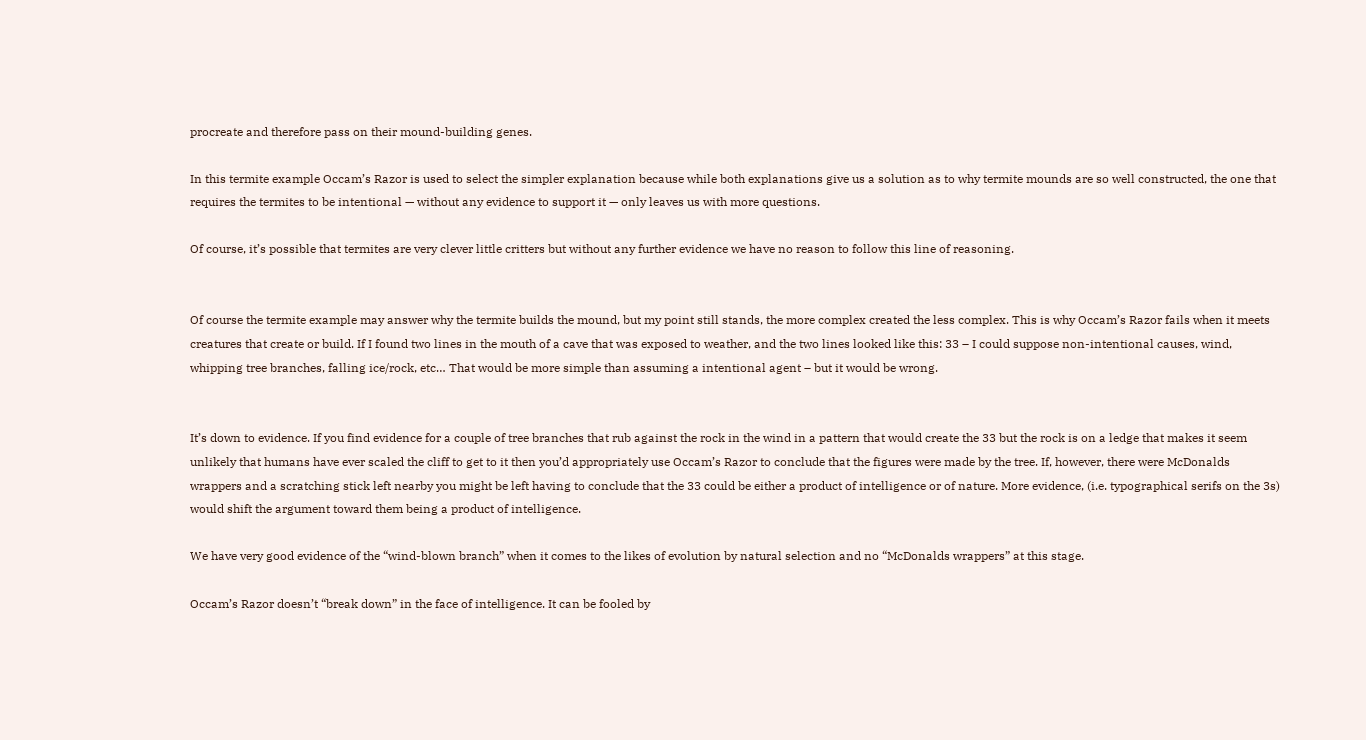procreate and therefore pass on their mound-building genes.

In this termite example Occam’s Razor is used to select the simpler explanation because while both explanations give us a solution as to why termite mounds are so well constructed, the one that requires the termites to be intentional — without any evidence to support it — only leaves us with more questions.

Of course, it’s possible that termites are very clever little critters but without any further evidence we have no reason to follow this line of reasoning.


Of course the termite example may answer why the termite builds the mound, but my point still stands, the more complex created the less complex. This is why Occam’s Razor fails when it meets creatures that create or build. If I found two lines in the mouth of a cave that was exposed to weather, and the two lines looked like this: 33 – I could suppose non-intentional causes, wind, whipping tree branches, falling ice/rock, etc… That would be more simple than assuming a intentional agent – but it would be wrong.


It’s down to evidence. If you find evidence for a couple of tree branches that rub against the rock in the wind in a pattern that would create the 33 but the rock is on a ledge that makes it seem unlikely that humans have ever scaled the cliff to get to it then you’d appropriately use Occam’s Razor to conclude that the figures were made by the tree. If, however, there were McDonalds wrappers and a scratching stick left nearby you might be left having to conclude that the 33 could be either a product of intelligence or of nature. More evidence, (i.e. typographical serifs on the 3s) would shift the argument toward them being a product of intelligence.

We have very good evidence of the “wind-blown branch” when it comes to the likes of evolution by natural selection and no “McDonalds wrappers” at this stage.

Occam’s Razor doesn’t “break down” in the face of intelligence. It can be fooled by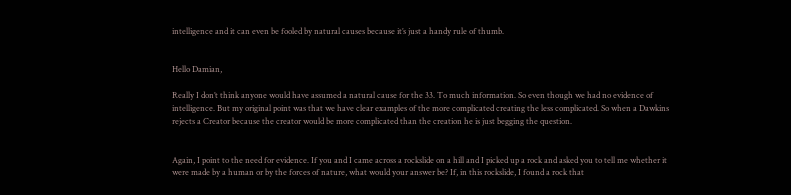intelligence and it can even be fooled by natural causes because it’s just a handy rule of thumb.


Hello Damian,

Really I don’t think anyone would have assumed a natural cause for the 33. To much information. So even though we had no evidence of intelligence. But my original point was that we have clear examples of the more complicated creating the less complicated. So when a Dawkins rejects a Creator because the creator would be more complicated than the creation he is just begging the question.


Again, I point to the need for evidence. If you and I came across a rockslide on a hill and I picked up a rock and asked you to tell me whether it were made by a human or by the forces of nature, what would your answer be? If, in this rockslide, I found a rock that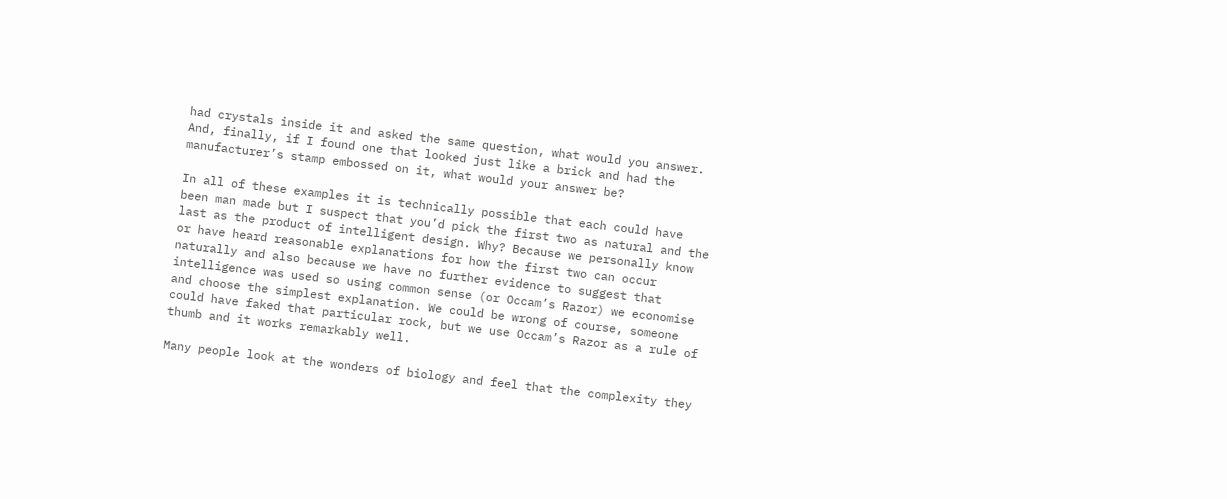had crystals inside it and asked the same question, what would you answer. And, finally, if I found one that looked just like a brick and had the manufacturer’s stamp embossed on it, what would your answer be?

In all of these examples it is technically possible that each could have been man made but I suspect that you’d pick the first two as natural and the last as the product of intelligent design. Why? Because we personally know or have heard reasonable explanations for how the first two can occur naturally and also because we have no further evidence to suggest that intelligence was used so using common sense (or Occam’s Razor) we economise and choose the simplest explanation. We could be wrong of course, someone could have faked that particular rock, but we use Occam’s Razor as a rule of thumb and it works remarkably well.

Many people look at the wonders of biology and feel that the complexity they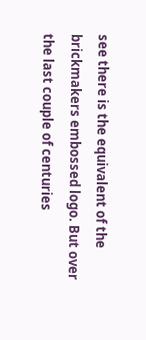see there is the equivalent of the brickmakers embossed logo. But over the last couple of centuries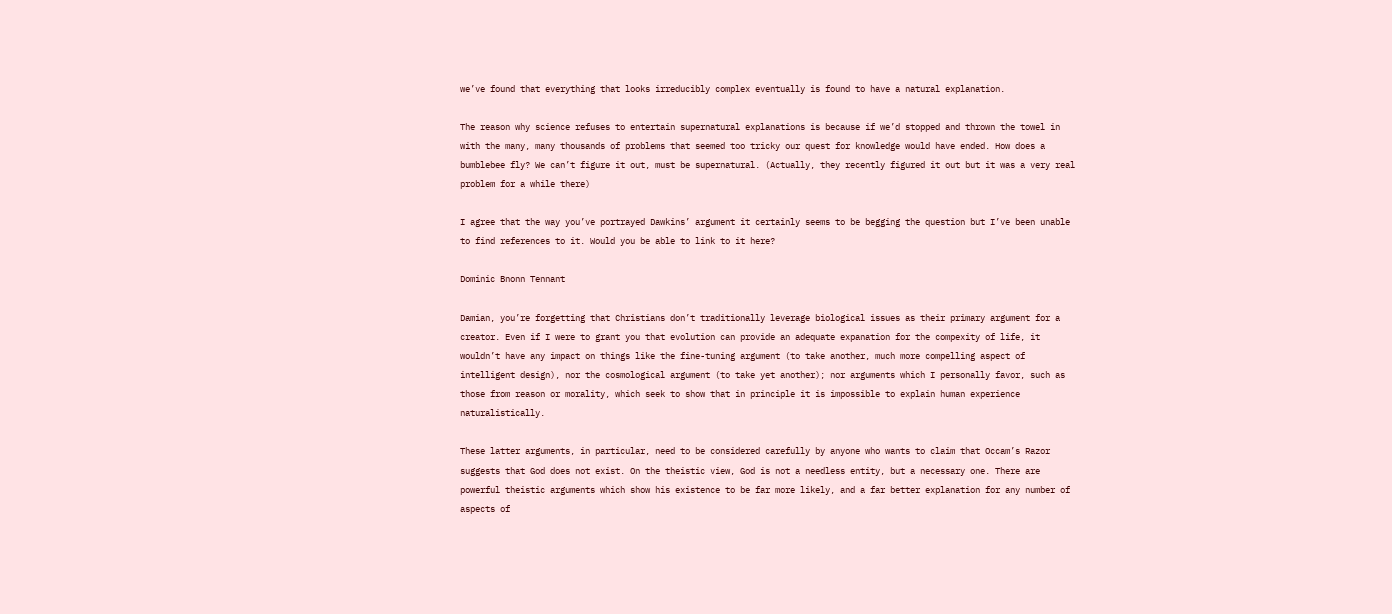we’ve found that everything that looks irreducibly complex eventually is found to have a natural explanation.

The reason why science refuses to entertain supernatural explanations is because if we’d stopped and thrown the towel in with the many, many thousands of problems that seemed too tricky our quest for knowledge would have ended. How does a bumblebee fly? We can’t figure it out, must be supernatural. (Actually, they recently figured it out but it was a very real problem for a while there)

I agree that the way you’ve portrayed Dawkins’ argument it certainly seems to be begging the question but I’ve been unable to find references to it. Would you be able to link to it here?

Dominic Bnonn Tennant

Damian, you’re forgetting that Christians don’t traditionally leverage biological issues as their primary argument for a creator. Even if I were to grant you that evolution can provide an adequate expanation for the compexity of life, it wouldn’t have any impact on things like the fine-tuning argument (to take another, much more compelling aspect of intelligent design), nor the cosmological argument (to take yet another); nor arguments which I personally favor, such as those from reason or morality, which seek to show that in principle it is impossible to explain human experience naturalistically.

These latter arguments, in particular, need to be considered carefully by anyone who wants to claim that Occam’s Razor suggests that God does not exist. On the theistic view, God is not a needless entity, but a necessary one. There are powerful theistic arguments which show his existence to be far more likely, and a far better explanation for any number of aspects of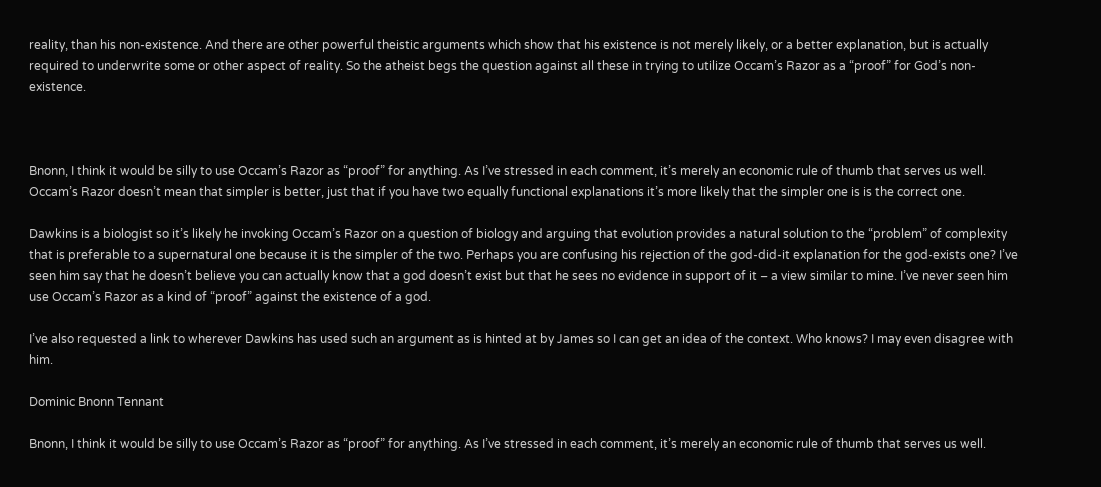reality, than his non-existence. And there are other powerful theistic arguments which show that his existence is not merely likely, or a better explanation, but is actually required to underwrite some or other aspect of reality. So the atheist begs the question against all these in trying to utilize Occam’s Razor as a “proof” for God’s non-existence.



Bnonn, I think it would be silly to use Occam’s Razor as “proof” for anything. As I’ve stressed in each comment, it’s merely an economic rule of thumb that serves us well. Occam’s Razor doesn’t mean that simpler is better, just that if you have two equally functional explanations it’s more likely that the simpler one is is the correct one.

Dawkins is a biologist so it’s likely he invoking Occam’s Razor on a question of biology and arguing that evolution provides a natural solution to the “problem” of complexity that is preferable to a supernatural one because it is the simpler of the two. Perhaps you are confusing his rejection of the god-did-it explanation for the god-exists one? I’ve seen him say that he doesn’t believe you can actually know that a god doesn’t exist but that he sees no evidence in support of it – a view similar to mine. I’ve never seen him use Occam’s Razor as a kind of “proof” against the existence of a god.

I’ve also requested a link to wherever Dawkins has used such an argument as is hinted at by James so I can get an idea of the context. Who knows? I may even disagree with him.

Dominic Bnonn Tennant

Bnonn, I think it would be silly to use Occam’s Razor as “proof” for anything. As I’ve stressed in each comment, it’s merely an economic rule of thumb that serves us well.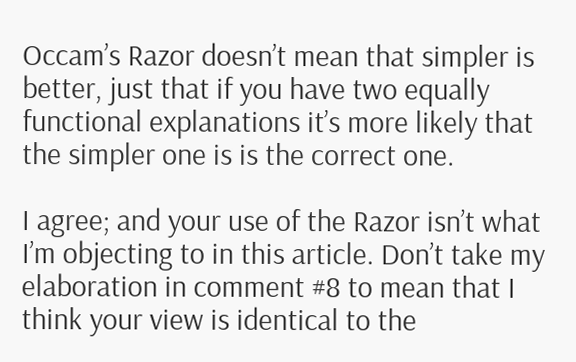Occam’s Razor doesn’t mean that simpler is better, just that if you have two equally functional explanations it’s more likely that the simpler one is is the correct one.

I agree; and your use of the Razor isn’t what I’m objecting to in this article. Don’t take my elaboration in comment #8 to mean that I think your view is identical to the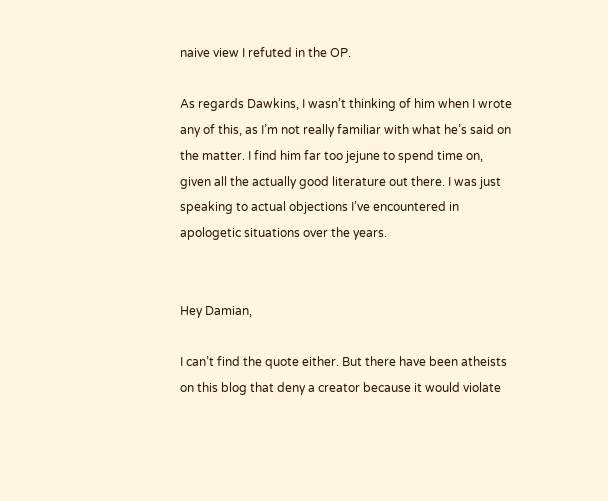naive view I refuted in the OP.

As regards Dawkins, I wasn’t thinking of him when I wrote any of this, as I’m not really familiar with what he’s said on the matter. I find him far too jejune to spend time on, given all the actually good literature out there. I was just speaking to actual objections I’ve encountered in apologetic situations over the years.


Hey Damian,

I can’t find the quote either. But there have been atheists on this blog that deny a creator because it would violate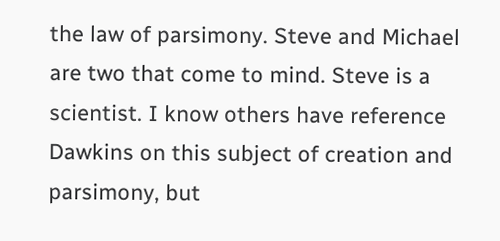the law of parsimony. Steve and Michael are two that come to mind. Steve is a scientist. I know others have reference Dawkins on this subject of creation and parsimony, but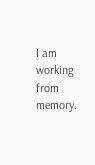I am working from memory.